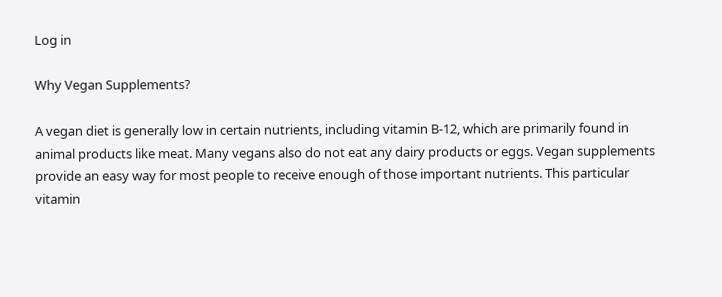Log in

Why Vegan Supplements?

A vegan diet is generally low in certain nutrients, including vitamin B-12, which are primarily found in animal products like meat. Many vegans also do not eat any dairy products or eggs. Vegan supplements provide an easy way for most people to receive enough of those important nutrients. This particular vitamin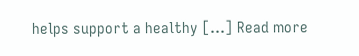helps support a healthy […] Read more